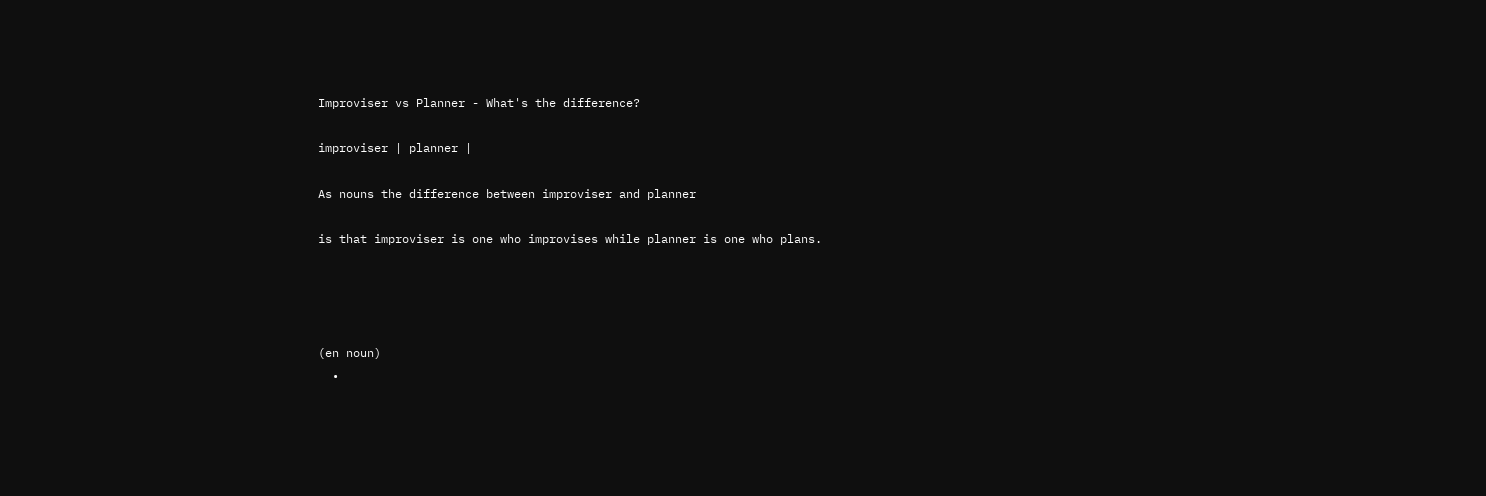Improviser vs Planner - What's the difference?

improviser | planner |

As nouns the difference between improviser and planner

is that improviser is one who improvises while planner is one who plans.




(en noun)
  •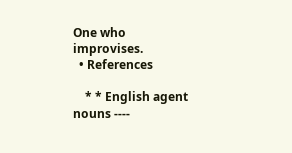One who improvises.
  • References

    * * English agent nouns ----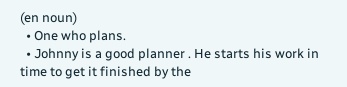(en noun)
  • One who plans.
  • Johnny is a good planner . He starts his work in time to get it finished by the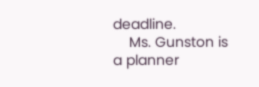deadline.
    Ms. Gunston is a planner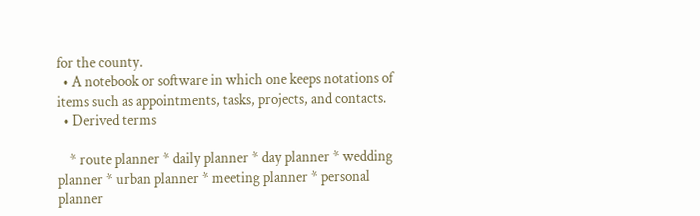for the county.
  • A notebook or software in which one keeps notations of items such as appointments, tasks, projects, and contacts.
  • Derived terms

    * route planner * daily planner * day planner * wedding planner * urban planner * meeting planner * personal planner